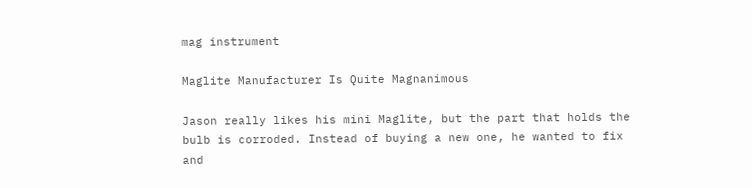mag instrument

Maglite Manufacturer Is Quite Magnanimous

Jason really likes his mini Maglite, but the part that holds the bulb is corroded. Instead of buying a new one, he wanted to fix and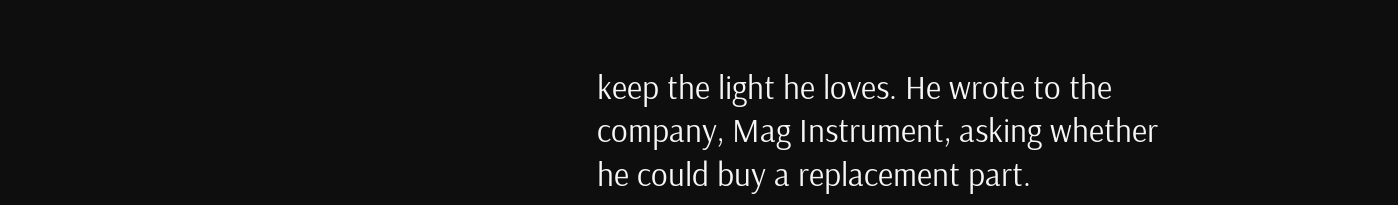keep the light he loves. He wrote to the company, Mag Instrument, asking whether he could buy a replacement part.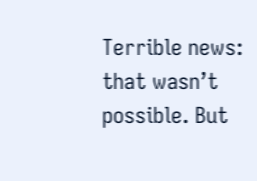Terrible news: that wasn’t possible. But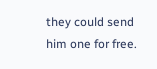they could send him one for free.